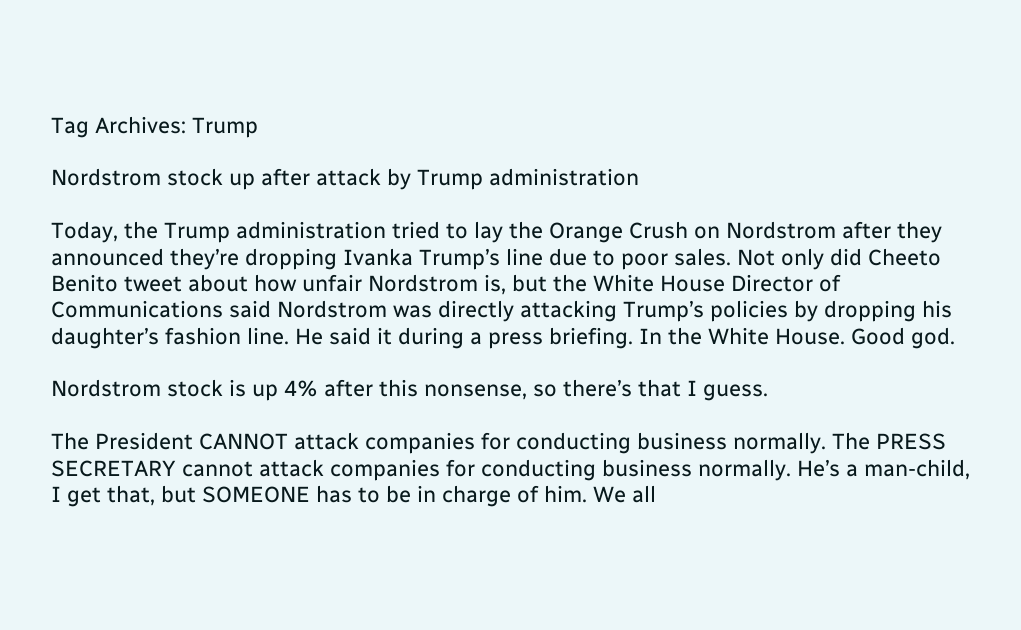Tag Archives: Trump

Nordstrom stock up after attack by Trump administration

Today, the Trump administration tried to lay the Orange Crush on Nordstrom after they announced they’re dropping Ivanka Trump’s line due to poor sales. Not only did Cheeto Benito tweet about how unfair Nordstrom is, but the White House Director of Communications said Nordstrom was directly attacking Trump’s policies by dropping his daughter’s fashion line. He said it during a press briefing. In the White House. Good god.

Nordstrom stock is up 4% after this nonsense, so there’s that I guess.

The President CANNOT attack companies for conducting business normally. The PRESS SECRETARY cannot attack companies for conducting business normally. He’s a man-child, I get that, but SOMEONE has to be in charge of him. We all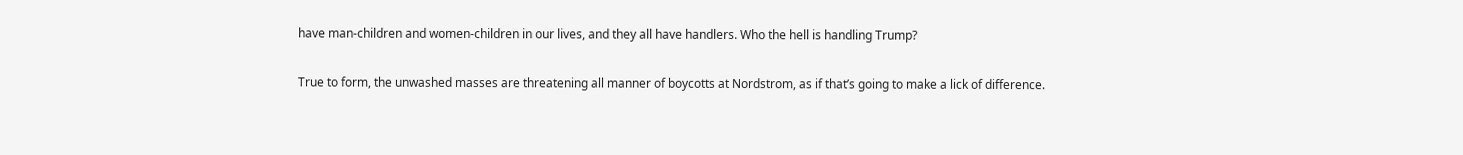have man-children and women-children in our lives, and they all have handlers. Who the hell is handling Trump?

True to form, the unwashed masses are threatening all manner of boycotts at Nordstrom, as if that’s going to make a lick of difference.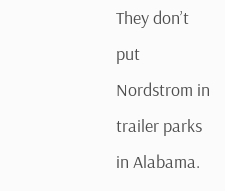They don’t put Nordstrom in trailer parks in Alabama.